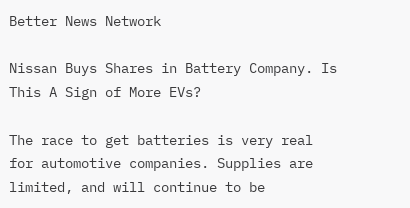Better News Network

Nissan Buys Shares in Battery Company. Is This A Sign of More EVs?

The race to get batteries is very real for automotive companies. Supplies are limited, and will continue to be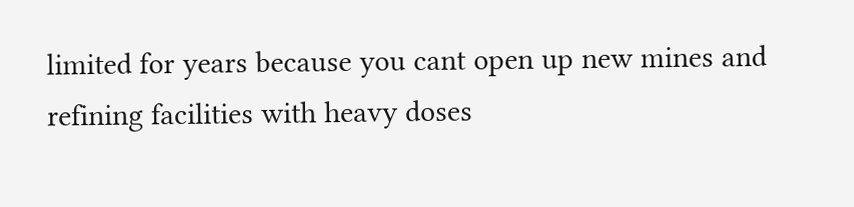limited for years because you cant open up new mines and refining facilities with heavy doses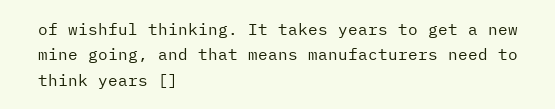of wishful thinking. It takes years to get a new mine going, and that means manufacturers need to think years []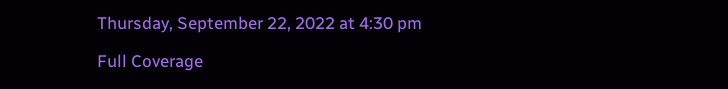Thursday, September 22, 2022 at 4:30 pm

Full Coverage